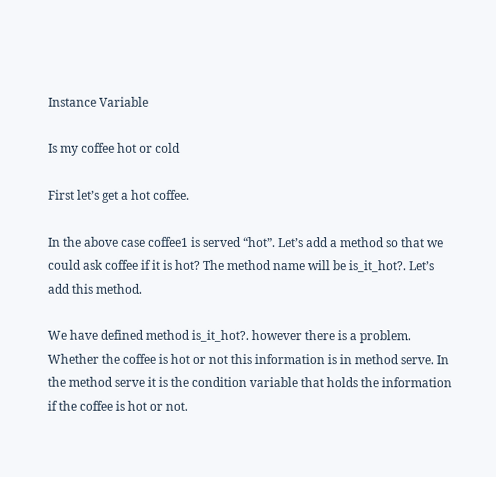Instance Variable

Is my coffee hot or cold

First let’s get a hot coffee.

In the above case coffee1 is served “hot”. Let’s add a method so that we could ask coffee if it is hot? The method name will be is_it_hot?. Let’s add this method.

We have defined method is_it_hot?. however there is a problem. Whether the coffee is hot or not this information is in method serve. In the method serve it is the condition variable that holds the information if the coffee is hot or not.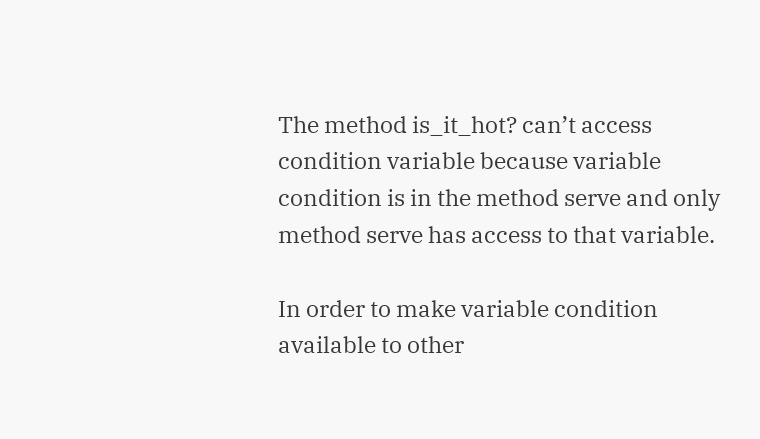The method is_it_hot? can’t access condition variable because variable condition is in the method serve and only method serve has access to that variable.

In order to make variable condition available to other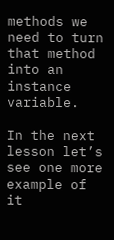methods we need to turn that method into an instance variable.

In the next lesson let’s see one more example of it